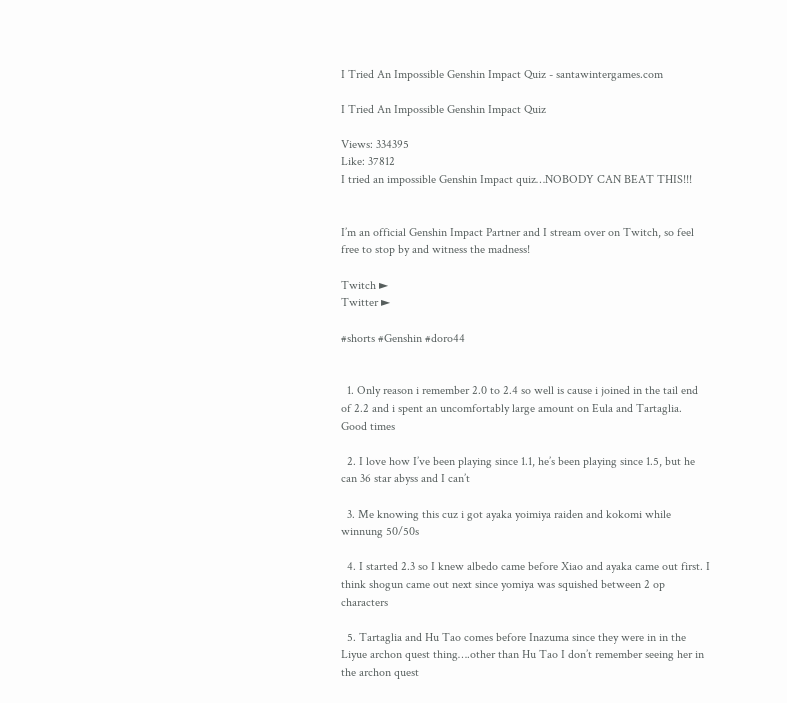I Tried An Impossible Genshin Impact Quiz - santawintergames.com

I Tried An Impossible Genshin Impact Quiz

Views: 334395
Like: 37812
I tried an impossible Genshin Impact quiz…NOBODY CAN BEAT THIS!!!


I’m an official Genshin Impact Partner and I stream over on Twitch, so feel free to stop by and witness the madness!

Twitch ►
Twitter ►

#shorts #Genshin #doro44


  1. Only reason i remember 2.0 to 2.4 so well is cause i joined in the tail end of 2.2 and i spent an uncomfortably large amount on Eula and Tartaglia. Good times

  2. I love how I’ve been playing since 1.1, he’s been playing since 1.5, but he can 36 star abyss and I can’t

  3. Me knowing this cuz i got ayaka yoimiya raiden and kokomi while winnung 50/50s

  4. I started 2.3 so I knew albedo came before Xiao and ayaka came out first. I think shogun came out next since yomiya was squished between 2 op characters

  5. Tartaglia and Hu Tao comes before Inazuma since they were in in the Liyue archon quest thing….other than Hu Tao I don’t remember seeing her in the archon quest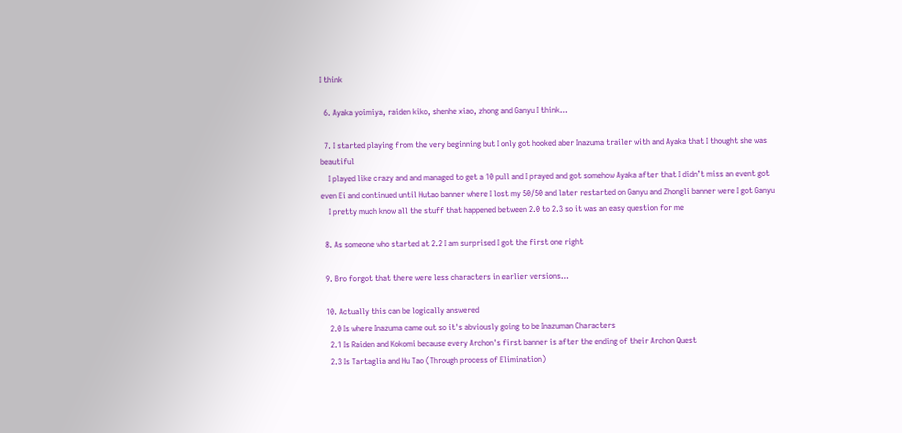I think

  6. Ayaka yoimiya, raiden kiko, shenhe xiao, zhong and Ganyu I think…

  7. I started playing from the very beginning but I only got hooked aber Inazuma trailer with and Ayaka that I thought she was beautiful
    I played like crazy and and managed to get a 10 pull and I prayed and got somehow Ayaka after that I didn’t miss an event got even Ei and continued until Hutao banner where I lost my 50/50 and later restarted on Ganyu and Zhongli banner were I got Ganyu
    I pretty much know all the stuff that happened between 2.0 to 2.3 so it was an easy question for me

  8. As someone who started at 2.2 I am surprised I got the first one right

  9. Bro forgot that there were less characters in earlier versions…

  10. Actually this can be logically answered
    2.0 Is where Inazuma came out so it's abviously going to be Inazuman Characters
    2.1 Is Raiden and Kokomi because every Archon's first banner is after the ending of their Archon Quest
    2.3 Is Tartaglia and Hu Tao (Through process of Elimination)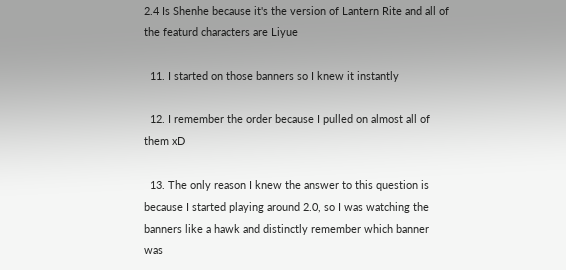2.4 Is Shenhe because it's the version of Lantern Rite and all of the featurd characters are Liyue

  11. I started on those banners so I knew it instantly

  12. I remember the order because I pulled on almost all of them xD

  13. The only reason I knew the answer to this question is because I started playing around 2.0, so I was watching the banners like a hawk and distinctly remember which banner was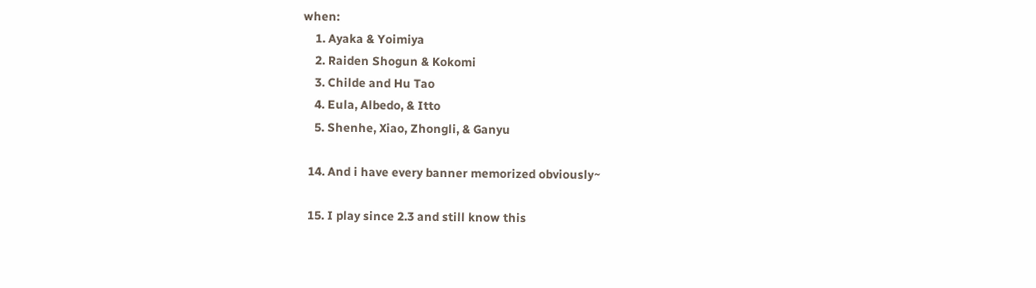when:
    1. Ayaka & Yoimiya
    2. Raiden Shogun & Kokomi
    3. Childe and Hu Tao
    4. Eula, Albedo, & Itto
    5. Shenhe, Xiao, Zhongli, & Ganyu

  14. And i have every banner memorized obviously~

  15. I play since 2.3 and still know this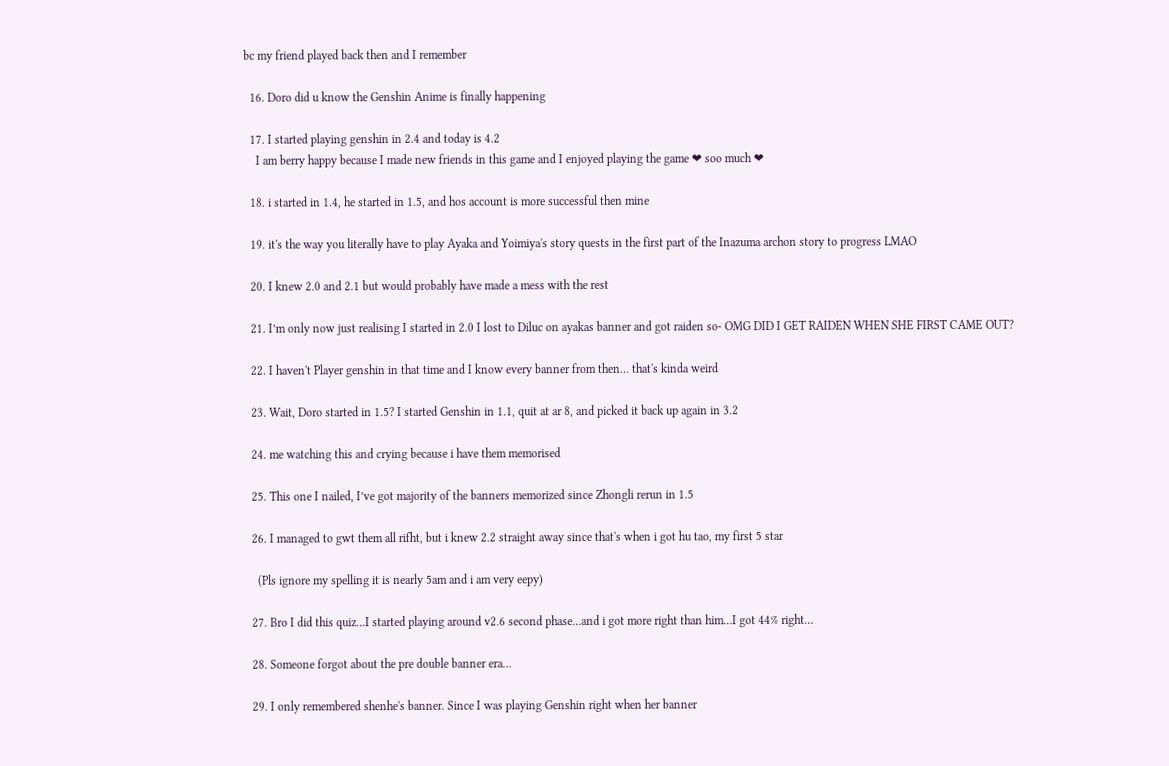bc my friend played back then and I remember

  16. Doro did u know the Genshin Anime is finally happening

  17. I started playing genshin in 2.4 and today is 4.2
    I am berry happy because I made new friends in this game and I enjoyed playing the game ❤ soo much ❤

  18. i started in 1.4, he started in 1.5, and hos account is more successful then mine

  19. it's the way you literally have to play Ayaka and Yoimiya's story quests in the first part of the Inazuma archon story to progress LMAO

  20. I knew 2.0 and 2.1 but would probably have made a mess with the rest

  21. I’m only now just realising I started in 2.0 I lost to Diluc on ayakas banner and got raiden so- OMG DID I GET RAIDEN WHEN SHE FIRST CAME OUT?

  22. I haven't Player genshin in that time and I know every banner from then… that's kinda weird

  23. Wait, Doro started in 1.5? I started Genshin in 1.1, quit at ar 8, and picked it back up again in 3.2

  24. me watching this and crying because i have them memorised

  25. This one I nailed, I’ve got majority of the banners memorized since Zhongli rerun in 1.5

  26. I managed to gwt them all rifht, but i knew 2.2 straight away since that's when i got hu tao, my first 5 star

    (Pls ignore my spelling it is nearly 5am and i am very eepy)

  27. Bro I did this quiz…I started playing around v2.6 second phase…and i got more right than him…I got 44% right…

  28. Someone forgot about the pre double banner era…

  29. I only remembered shenhe's banner. Since I was playing Genshin right when her banner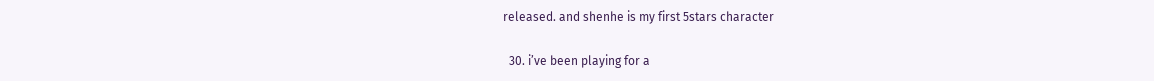released. and shenhe is my first 5stars character

  30. i’ve been playing for a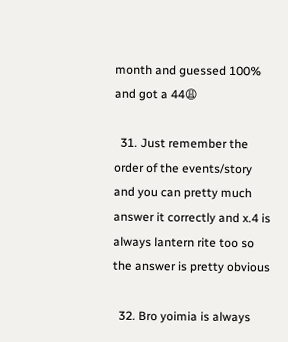month and guessed 100% and got a 44😩

  31. Just remember the order of the events/story and you can pretty much answer it correctly and x.4 is always lantern rite too so the answer is pretty obvious

  32. Bro yoimia is always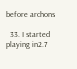before archons

  33. I started playing in2.7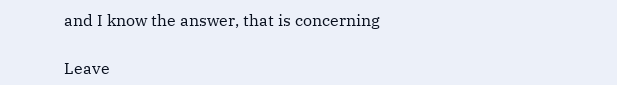and I know the answer, that is concerning

Leave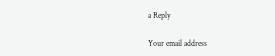a Reply

Your email address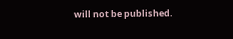will not be published.